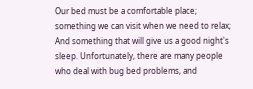Our bed must be a comfortable place; something we can visit when we need to relax; And something that will give us a good night's sleep. Unfortunately, there are many people who deal with bug bed problems, and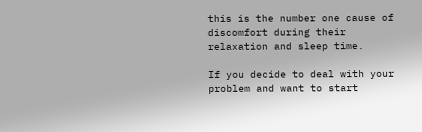this is the number one cause of discomfort during their relaxation and sleep time.

If you decide to deal with your problem and want to start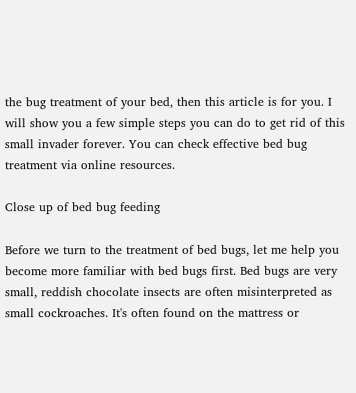the bug treatment of your bed, then this article is for you. I will show you a few simple steps you can do to get rid of this small invader forever. You can check effective bed bug treatment via online resources.

Close up of bed bug feeding

Before we turn to the treatment of bed bugs, let me help you become more familiar with bed bugs first. Bed bugs are very small, reddish chocolate insects are often misinterpreted as small cockroaches. It's often found on the mattress or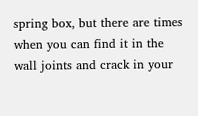spring box, but there are times when you can find it in the wall joints and crack in your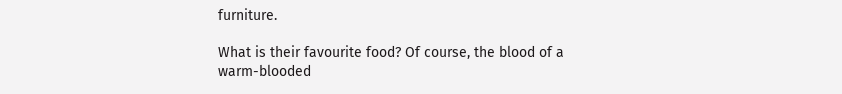furniture.

What is their favourite food? Of course, the blood of a warm-blooded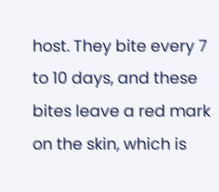host. They bite every 7 to 10 days, and these bites leave a red mark on the skin, which is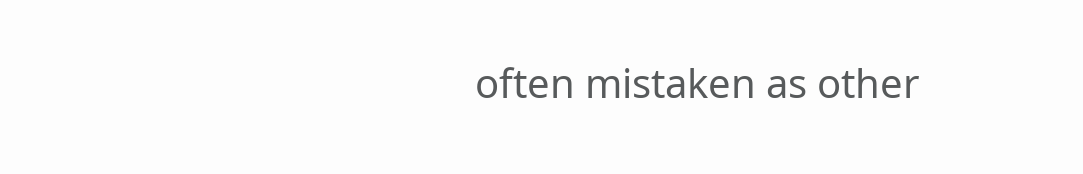often mistaken as other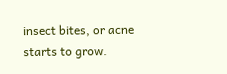insect bites, or acne starts to grow.